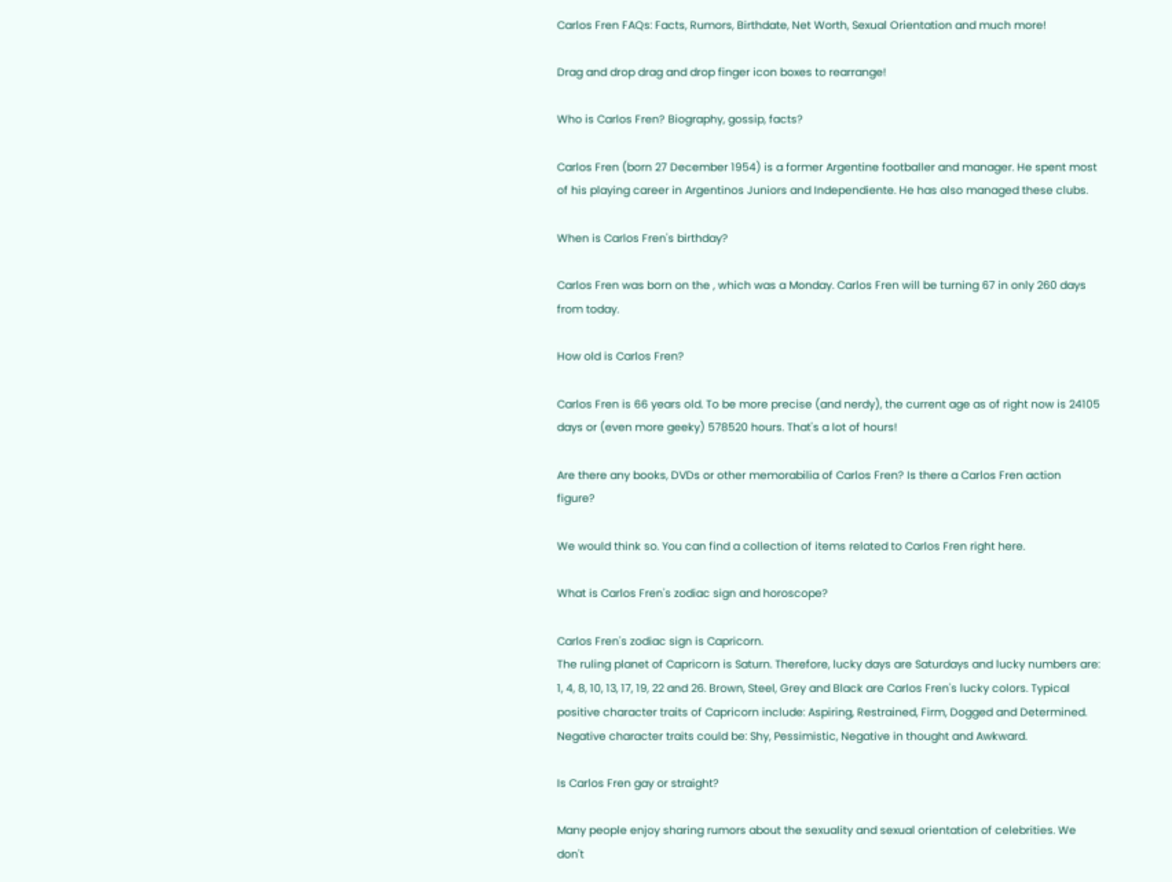Carlos Fren FAQs: Facts, Rumors, Birthdate, Net Worth, Sexual Orientation and much more!

Drag and drop drag and drop finger icon boxes to rearrange!

Who is Carlos Fren? Biography, gossip, facts?

Carlos Fren (born 27 December 1954) is a former Argentine footballer and manager. He spent most of his playing career in Argentinos Juniors and Independiente. He has also managed these clubs.

When is Carlos Fren's birthday?

Carlos Fren was born on the , which was a Monday. Carlos Fren will be turning 67 in only 260 days from today.

How old is Carlos Fren?

Carlos Fren is 66 years old. To be more precise (and nerdy), the current age as of right now is 24105 days or (even more geeky) 578520 hours. That's a lot of hours!

Are there any books, DVDs or other memorabilia of Carlos Fren? Is there a Carlos Fren action figure?

We would think so. You can find a collection of items related to Carlos Fren right here.

What is Carlos Fren's zodiac sign and horoscope?

Carlos Fren's zodiac sign is Capricorn.
The ruling planet of Capricorn is Saturn. Therefore, lucky days are Saturdays and lucky numbers are: 1, 4, 8, 10, 13, 17, 19, 22 and 26. Brown, Steel, Grey and Black are Carlos Fren's lucky colors. Typical positive character traits of Capricorn include: Aspiring, Restrained, Firm, Dogged and Determined. Negative character traits could be: Shy, Pessimistic, Negative in thought and Awkward.

Is Carlos Fren gay or straight?

Many people enjoy sharing rumors about the sexuality and sexual orientation of celebrities. We don't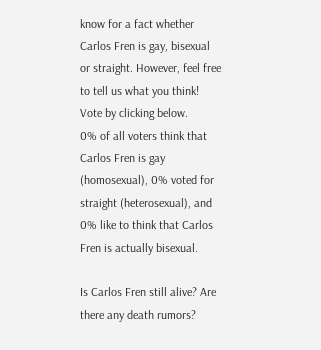know for a fact whether Carlos Fren is gay, bisexual or straight. However, feel free to tell us what you think! Vote by clicking below.
0% of all voters think that Carlos Fren is gay (homosexual), 0% voted for straight (heterosexual), and 0% like to think that Carlos Fren is actually bisexual.

Is Carlos Fren still alive? Are there any death rumors?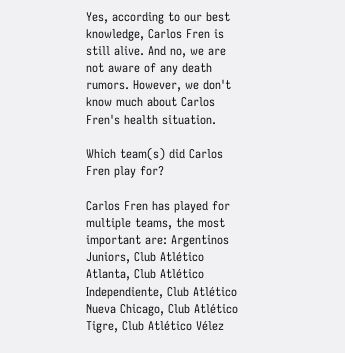Yes, according to our best knowledge, Carlos Fren is still alive. And no, we are not aware of any death rumors. However, we don't know much about Carlos Fren's health situation.

Which team(s) did Carlos Fren play for?

Carlos Fren has played for multiple teams, the most important are: Argentinos Juniors, Club Atlético Atlanta, Club Atlético Independiente, Club Atlético Nueva Chicago, Club Atlético Tigre, Club Atlético Vélez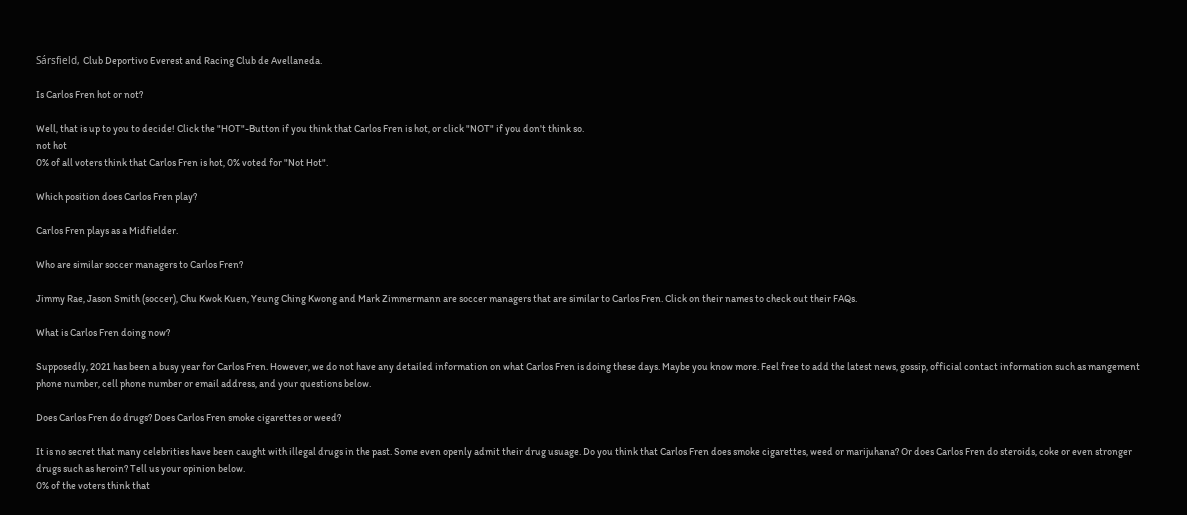Sársfield, Club Deportivo Everest and Racing Club de Avellaneda.

Is Carlos Fren hot or not?

Well, that is up to you to decide! Click the "HOT"-Button if you think that Carlos Fren is hot, or click "NOT" if you don't think so.
not hot
0% of all voters think that Carlos Fren is hot, 0% voted for "Not Hot".

Which position does Carlos Fren play?

Carlos Fren plays as a Midfielder.

Who are similar soccer managers to Carlos Fren?

Jimmy Rae, Jason Smith (soccer), Chu Kwok Kuen, Yeung Ching Kwong and Mark Zimmermann are soccer managers that are similar to Carlos Fren. Click on their names to check out their FAQs.

What is Carlos Fren doing now?

Supposedly, 2021 has been a busy year for Carlos Fren. However, we do not have any detailed information on what Carlos Fren is doing these days. Maybe you know more. Feel free to add the latest news, gossip, official contact information such as mangement phone number, cell phone number or email address, and your questions below.

Does Carlos Fren do drugs? Does Carlos Fren smoke cigarettes or weed?

It is no secret that many celebrities have been caught with illegal drugs in the past. Some even openly admit their drug usuage. Do you think that Carlos Fren does smoke cigarettes, weed or marijuhana? Or does Carlos Fren do steroids, coke or even stronger drugs such as heroin? Tell us your opinion below.
0% of the voters think that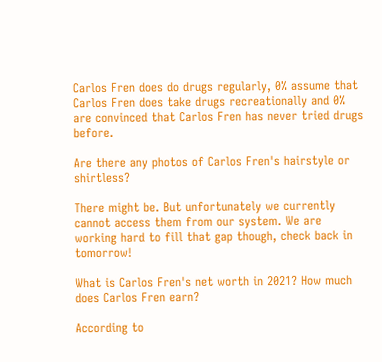Carlos Fren does do drugs regularly, 0% assume that Carlos Fren does take drugs recreationally and 0% are convinced that Carlos Fren has never tried drugs before.

Are there any photos of Carlos Fren's hairstyle or shirtless?

There might be. But unfortunately we currently cannot access them from our system. We are working hard to fill that gap though, check back in tomorrow!

What is Carlos Fren's net worth in 2021? How much does Carlos Fren earn?

According to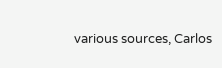various sources, Carlos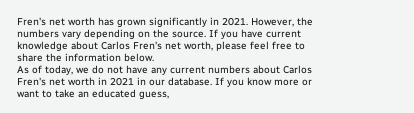Fren's net worth has grown significantly in 2021. However, the numbers vary depending on the source. If you have current knowledge about Carlos Fren's net worth, please feel free to share the information below.
As of today, we do not have any current numbers about Carlos Fren's net worth in 2021 in our database. If you know more or want to take an educated guess,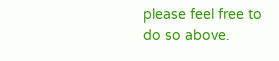please feel free to do so above.